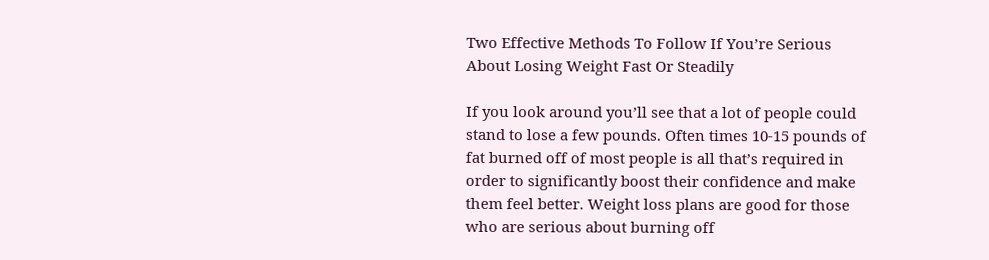Two Effective Methods To Follow If You’re Serious About Losing Weight Fast Or Steadily

If you look around you’ll see that a lot of people could stand to lose a few pounds. Often times 10-15 pounds of fat burned off of most people is all that’s required in order to significantly boost their confidence and make them feel better. Weight loss plans are good for those who are serious about burning off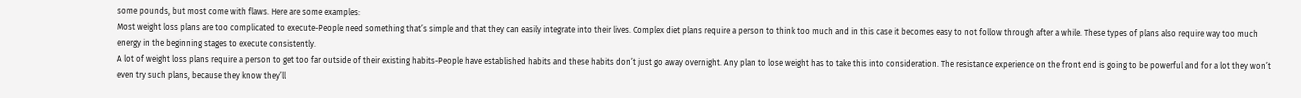some pounds, but most come with flaws. Here are some examples:
Most weight loss plans are too complicated to execute-People need something that’s simple and that they can easily integrate into their lives. Complex diet plans require a person to think too much and in this case it becomes easy to not follow through after a while. These types of plans also require way too much energy in the beginning stages to execute consistently.
A lot of weight loss plans require a person to get too far outside of their existing habits-People have established habits and these habits don’t just go away overnight. Any plan to lose weight has to take this into consideration. The resistance experience on the front end is going to be powerful and for a lot they won’t even try such plans, because they know they’ll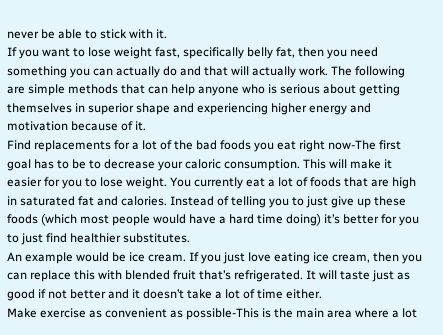never be able to stick with it.
If you want to lose weight fast, specifically belly fat, then you need something you can actually do and that will actually work. The following are simple methods that can help anyone who is serious about getting themselves in superior shape and experiencing higher energy and motivation because of it.
Find replacements for a lot of the bad foods you eat right now-The first goal has to be to decrease your caloric consumption. This will make it easier for you to lose weight. You currently eat a lot of foods that are high in saturated fat and calories. Instead of telling you to just give up these foods (which most people would have a hard time doing) it’s better for you to just find healthier substitutes.
An example would be ice cream. If you just love eating ice cream, then you can replace this with blended fruit that’s refrigerated. It will taste just as good if not better and it doesn’t take a lot of time either.
Make exercise as convenient as possible-This is the main area where a lot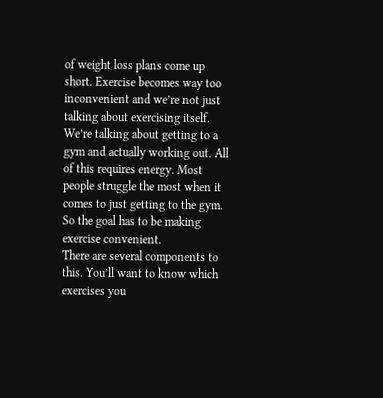of weight loss plans come up short. Exercise becomes way too inconvenient and we’re not just talking about exercising itself. We’re talking about getting to a gym and actually working out. All of this requires energy. Most people struggle the most when it comes to just getting to the gym. So the goal has to be making exercise convenient.
There are several components to this. You’ll want to know which exercises you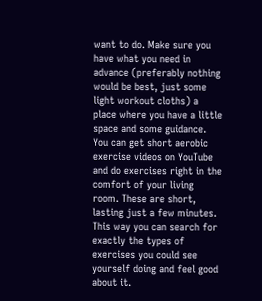want to do. Make sure you have what you need in advance (preferably nothing would be best, just some light workout cloths) a place where you have a little space and some guidance. You can get short aerobic exercise videos on YouTube and do exercises right in the comfort of your living room. These are short, lasting just a few minutes. This way you can search for exactly the types of exercises you could see yourself doing and feel good about it.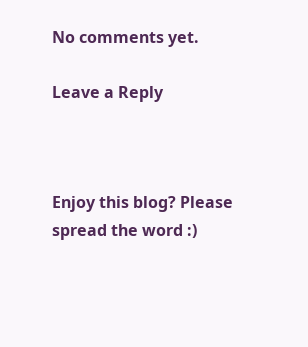No comments yet.

Leave a Reply



Enjoy this blog? Please spread the word :)